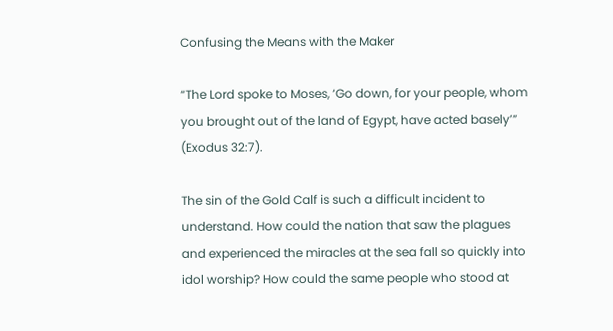Confusing the Means with the Maker

“The Lord spoke to Moses, ‘Go down, for your people, whom you brought out of the land of Egypt, have acted basely’” (Exodus 32:7).

The sin of the Gold Calf is such a difficult incident to understand. How could the nation that saw the plagues and experienced the miracles at the sea fall so quickly into idol worship? How could the same people who stood at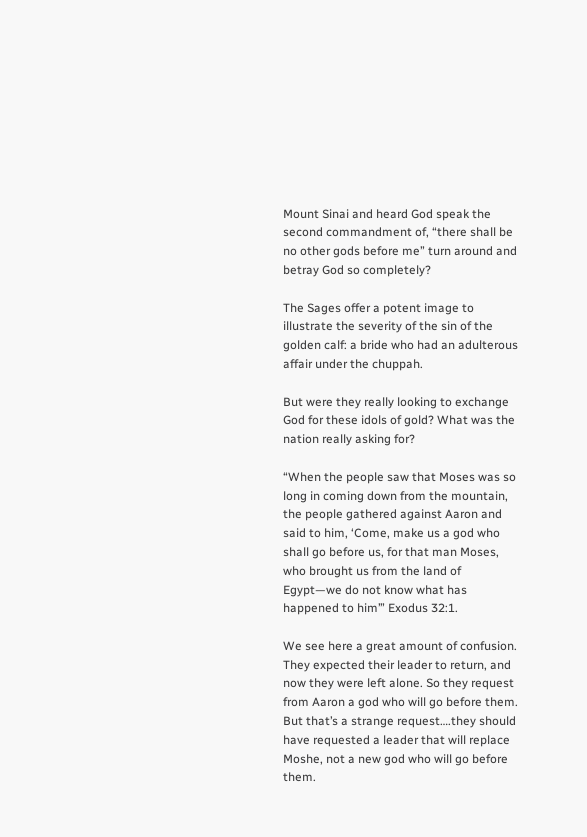Mount Sinai and heard God speak the second commandment of, “there shall be no other gods before me” turn around and betray God so completely?

The Sages offer a potent image to illustrate the severity of the sin of the golden calf: a bride who had an adulterous affair under the chuppah.

But were they really looking to exchange God for these idols of gold? What was the nation really asking for?

“When the people saw that Moses was so long in coming down from the mountain, the people gathered against Aaron and said to him, ‘Come, make us a god who shall go before us, for that man Moses, who brought us from the land of Egypt—we do not know what has happened to him’” Exodus 32:1.

We see here a great amount of confusion. They expected their leader to return, and now they were left alone. So they request from Aaron a god who will go before them. But that’s a strange request….they should have requested a leader that will replace Moshe, not a new god who will go before them.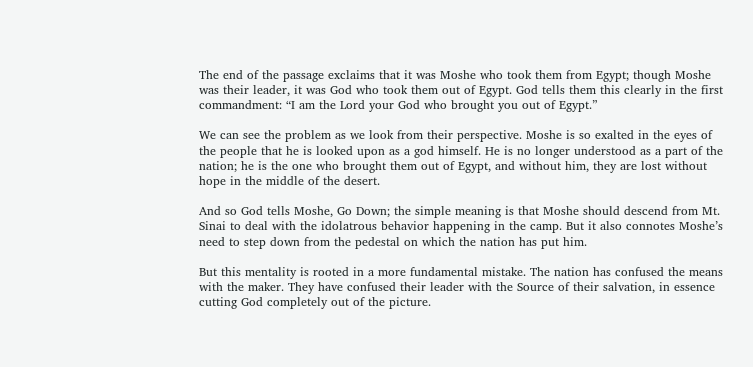The end of the passage exclaims that it was Moshe who took them from Egypt; though Moshe was their leader, it was God who took them out of Egypt. God tells them this clearly in the first commandment: “I am the Lord your God who brought you out of Egypt.”

We can see the problem as we look from their perspective. Moshe is so exalted in the eyes of the people that he is looked upon as a god himself. He is no longer understood as a part of the nation; he is the one who brought them out of Egypt, and without him, they are lost without hope in the middle of the desert.

And so God tells Moshe, Go Down; the simple meaning is that Moshe should descend from Mt. Sinai to deal with the idolatrous behavior happening in the camp. But it also connotes Moshe’s need to step down from the pedestal on which the nation has put him.

But this mentality is rooted in a more fundamental mistake. The nation has confused the means with the maker. They have confused their leader with the Source of their salvation, in essence cutting God completely out of the picture.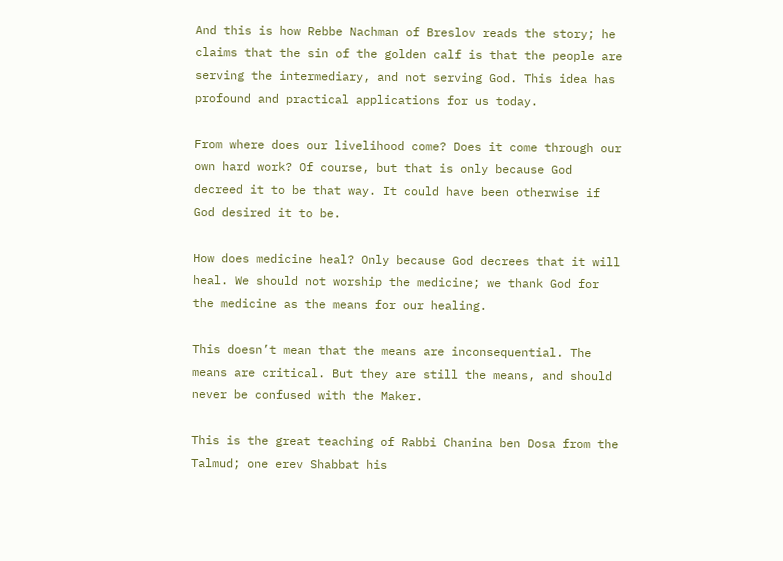And this is how Rebbe Nachman of Breslov reads the story; he claims that the sin of the golden calf is that the people are serving the intermediary, and not serving God. This idea has profound and practical applications for us today.

From where does our livelihood come? Does it come through our own hard work? Of course, but that is only because God decreed it to be that way. It could have been otherwise if God desired it to be.

How does medicine heal? Only because God decrees that it will heal. We should not worship the medicine; we thank God for the medicine as the means for our healing.

This doesn’t mean that the means are inconsequential. The means are critical. But they are still the means, and should never be confused with the Maker.

This is the great teaching of Rabbi Chanina ben Dosa from the Talmud; one erev Shabbat his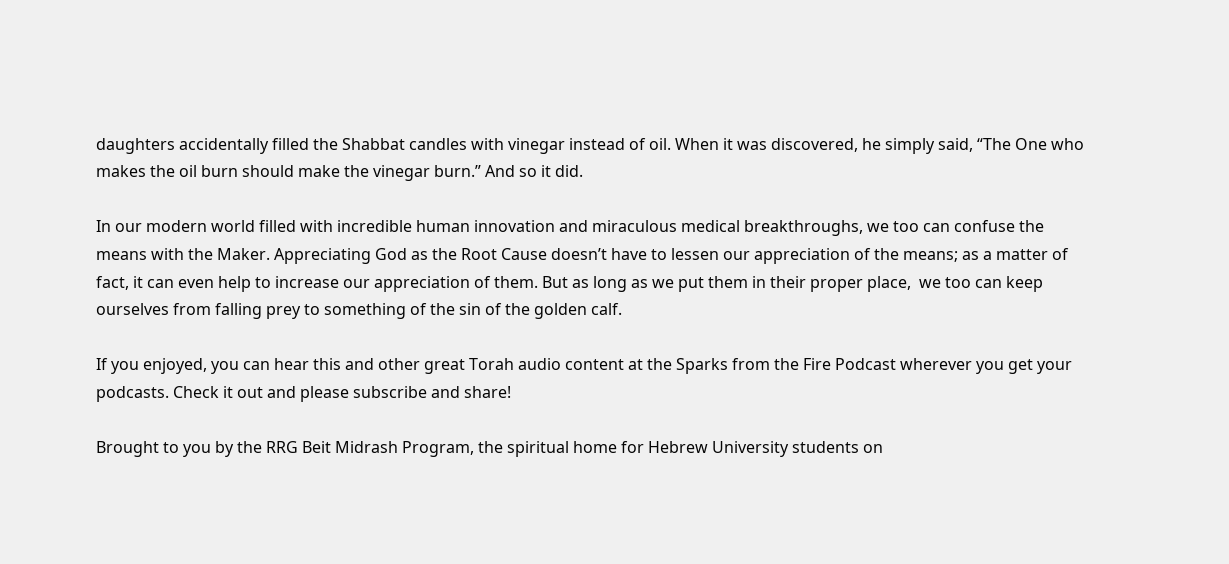daughters accidentally filled the Shabbat candles with vinegar instead of oil. When it was discovered, he simply said, “The One who makes the oil burn should make the vinegar burn.” And so it did.

In our modern world filled with incredible human innovation and miraculous medical breakthroughs, we too can confuse the means with the Maker. Appreciating God as the Root Cause doesn’t have to lessen our appreciation of the means; as a matter of fact, it can even help to increase our appreciation of them. But as long as we put them in their proper place,  we too can keep ourselves from falling prey to something of the sin of the golden calf.

If you enjoyed, you can hear this and other great Torah audio content at the Sparks from the Fire Podcast wherever you get your podcasts. Check it out and please subscribe and share!

Brought to you by the RRG Beit Midrash Program, the spiritual home for Hebrew University students on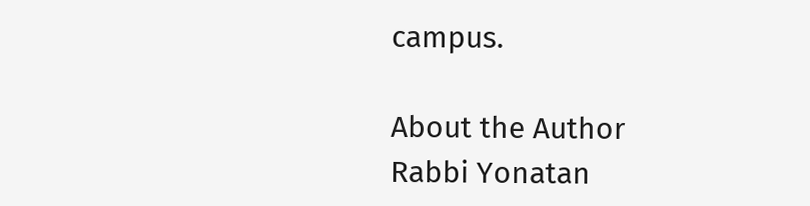campus.

About the Author
Rabbi Yonatan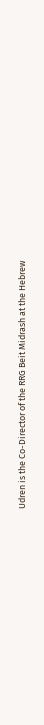Udren is the Co-Director of the RRG Beit Midrash at the Hebrew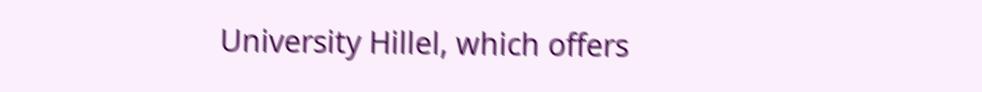University Hillel, which offers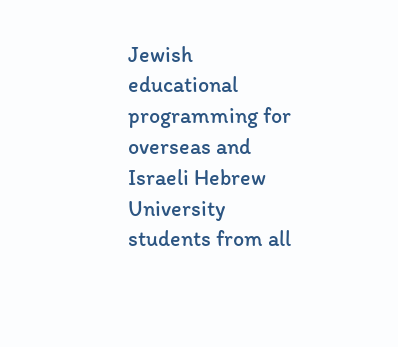Jewish educational programming for overseas and Israeli Hebrew University students from all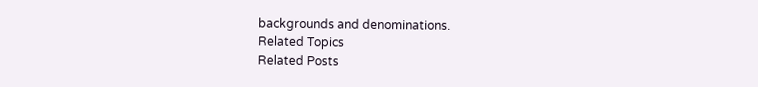backgrounds and denominations.
Related Topics
Related Posts